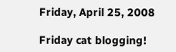Friday, April 25, 2008

Friday cat blogging!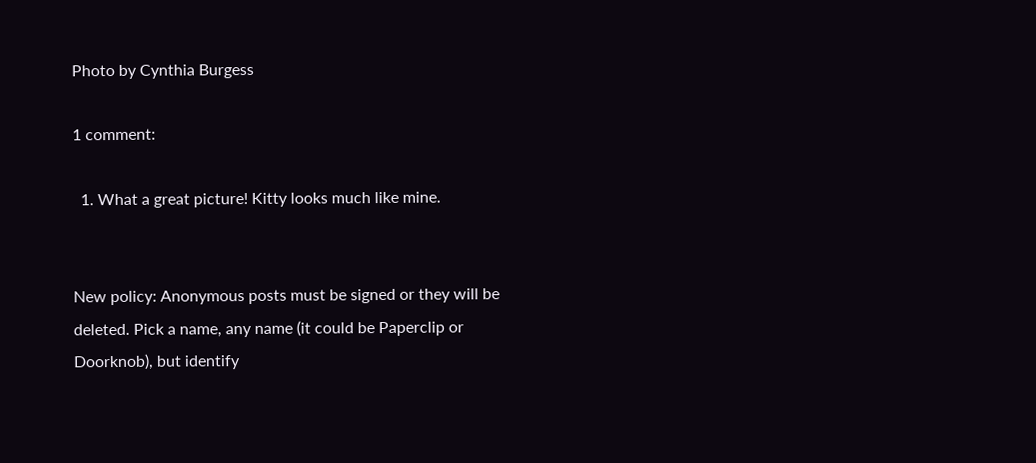Photo by Cynthia Burgess

1 comment:

  1. What a great picture! Kitty looks much like mine.


New policy: Anonymous posts must be signed or they will be deleted. Pick a name, any name (it could be Paperclip or Doorknob), but identify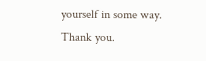yourself in some way. Thank you.